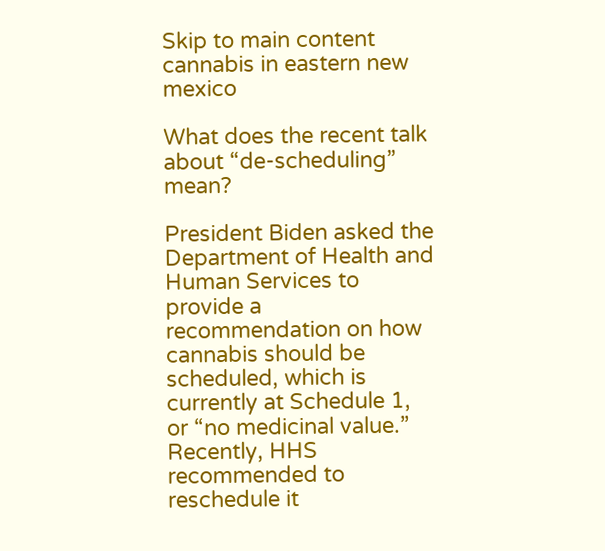Skip to main content
cannabis in eastern new mexico

What does the recent talk about “de-scheduling” mean?

President Biden asked the Department of Health and Human Services to provide a recommendation on how cannabis should be scheduled, which is currently at Schedule 1, or “no medicinal value.” Recently, HHS recommended to reschedule it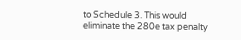to Schedule 3. This would eliminate the 280e tax penalty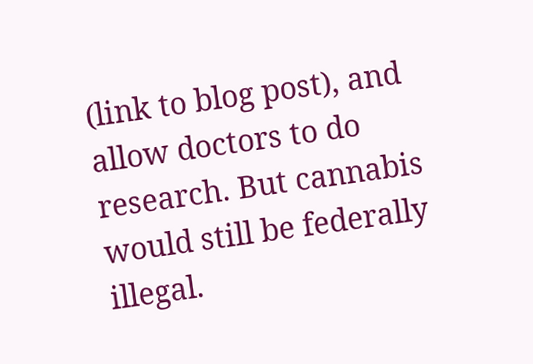(link to blog post), and allow doctors to do research. But cannabis would still be federally illegal.